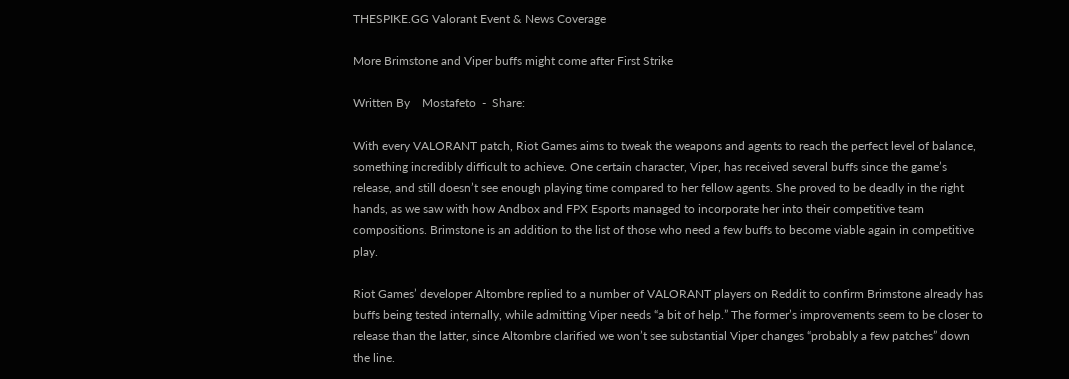THESPIKE.GG Valorant Event & News Coverage

More Brimstone and Viper buffs might come after First Strike

Written By    Mostafeto  -  Share:

With every VALORANT patch, Riot Games aims to tweak the weapons and agents to reach the perfect level of balance, something incredibly difficult to achieve. One certain character, Viper, has received several buffs since the game’s release, and still doesn’t see enough playing time compared to her fellow agents. She proved to be deadly in the right hands, as we saw with how Andbox and FPX Esports managed to incorporate her into their competitive team compositions. Brimstone is an addition to the list of those who need a few buffs to become viable again in competitive play.

Riot Games’ developer Altombre replied to a number of VALORANT players on Reddit to confirm Brimstone already has buffs being tested internally, while admitting Viper needs “a bit of help.” The former’s improvements seem to be closer to release than the latter, since Altombre clarified we won’t see substantial Viper changes “probably a few patches” down the line.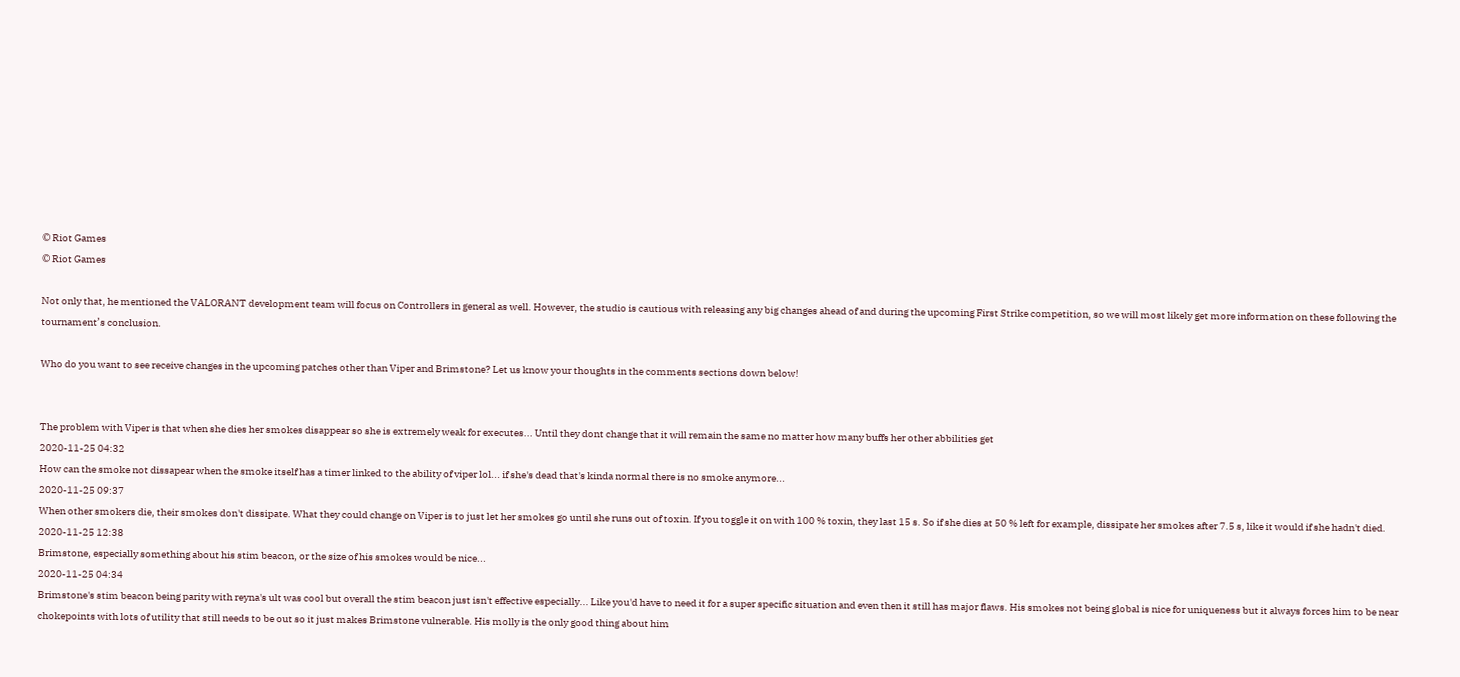© Riot Games
© Riot Games

Not only that, he mentioned the VALORANT development team will focus on Controllers in general as well. However, the studio is cautious with releasing any big changes ahead of and during the upcoming First Strike competition, so we will most likely get more information on these following the tournament’s conclusion.

Who do you want to see receive changes in the upcoming patches other than Viper and Brimstone? Let us know your thoughts in the comments sections down below!


The problem with Viper is that when she dies her smokes disappear so she is extremely weak for executes... Until they dont change that it will remain the same no matter how many buffs her other abbilities get
2020-11-25 04:32
How can the smoke not dissapear when the smoke itself has a timer linked to the ability of viper lol... if she's dead that's kinda normal there is no smoke anymore...
2020-11-25 09:37
When other smokers die, their smokes don't dissipate. What they could change on Viper is to just let her smokes go until she runs out of toxin. If you toggle it on with 100 % toxin, they last 15 s. So if she dies at 50 % left for example, dissipate her smokes after 7.5 s, like it would if she hadn't died.
2020-11-25 12:38
Brimstone, especially something about his stim beacon, or the size of his smokes would be nice...
2020-11-25 04:34
Brimstone's stim beacon being parity with reyna's ult was cool but overall the stim beacon just isn't effective especially... Like you'd have to need it for a super specific situation and even then it still has major flaws. His smokes not being global is nice for uniqueness but it always forces him to be near chokepoints with lots of utility that still needs to be out so it just makes Brimstone vulnerable. His molly is the only good thing about him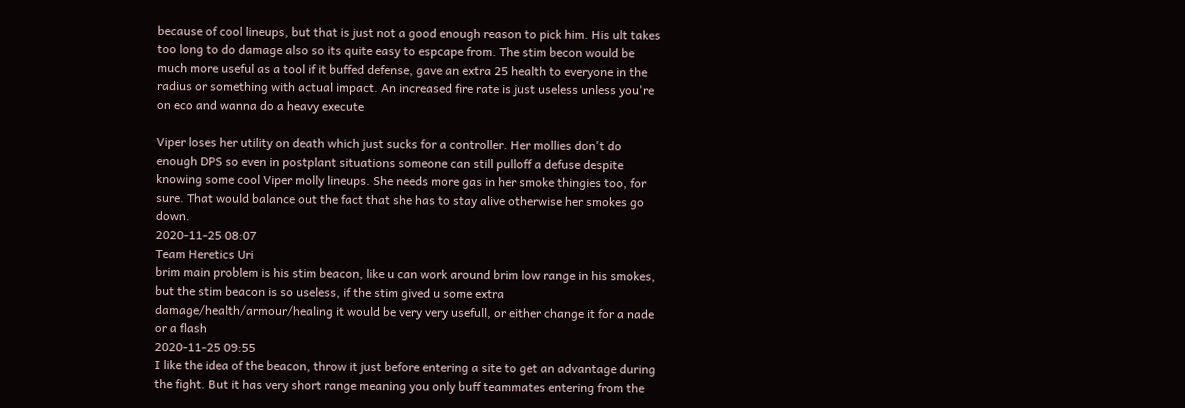because of cool lineups, but that is just not a good enough reason to pick him. His ult takes too long to do damage also so its quite easy to espcape from. The stim becon would be much more useful as a tool if it buffed defense, gave an extra 25 health to everyone in the radius or something with actual impact. An increased fire rate is just useless unless you're on eco and wanna do a heavy execute

Viper loses her utility on death which just sucks for a controller. Her mollies don't do enough DPS so even in postplant situations someone can still pulloff a defuse despite knowing some cool Viper molly lineups. She needs more gas in her smoke thingies too, for sure. That would balance out the fact that she has to stay alive otherwise her smokes go down.
2020-11-25 08:07
Team Heretics Uri
brim main problem is his stim beacon, like u can work around brim low range in his smokes, but the stim beacon is so useless, if the stim gived u some extra damage/health/armour/healing it would be very very usefull, or either change it for a nade or a flash
2020-11-25 09:55
I like the idea of the beacon, throw it just before entering a site to get an advantage during the fight. But it has very short range meaning you only buff teammates entering from the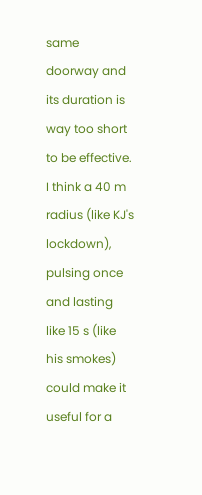same doorway and its duration is way too short to be effective.
I think a 40 m radius (like KJ's lockdown), pulsing once and lasting like 15 s (like his smokes) could make it useful for a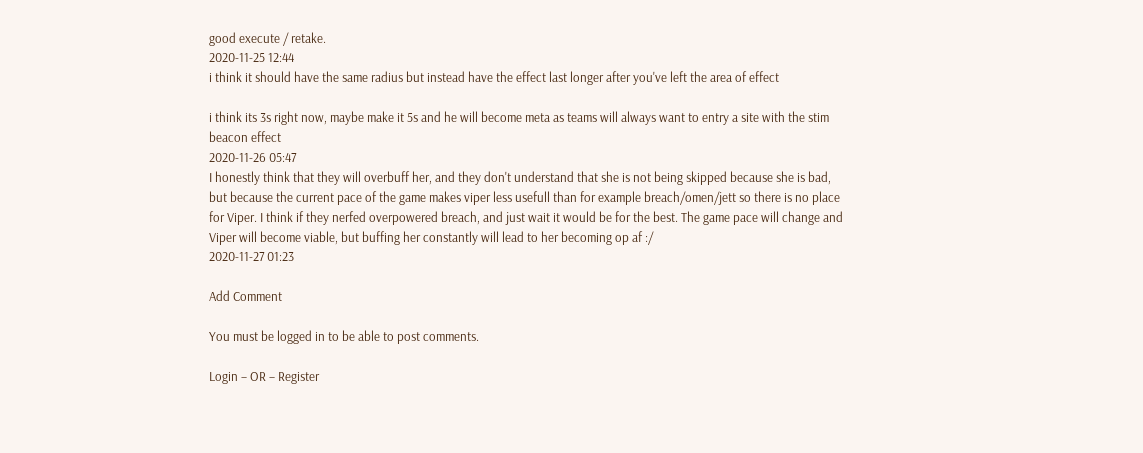good execute / retake.
2020-11-25 12:44
i think it should have the same radius but instead have the effect last longer after you've left the area of effect

i think its 3s right now, maybe make it 5s and he will become meta as teams will always want to entry a site with the stim beacon effect
2020-11-26 05:47
I honestly think that they will overbuff her, and they don't understand that she is not being skipped because she is bad, but because the current pace of the game makes viper less usefull than for example breach/omen/jett so there is no place for Viper. I think if they nerfed overpowered breach, and just wait it would be for the best. The game pace will change and Viper will become viable, but buffing her constantly will lead to her becoming op af :/
2020-11-27 01:23

Add Comment

You must be logged in to be able to post comments.

Login – OR – Register